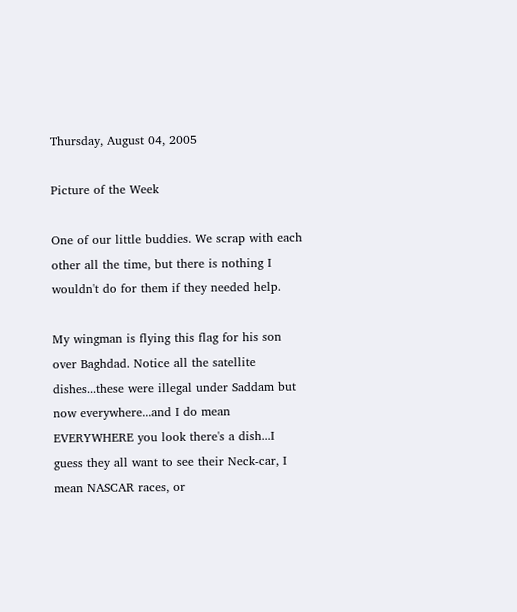Thursday, August 04, 2005

Picture of the Week

One of our little buddies. We scrap with each other all the time, but there is nothing I wouldn't do for them if they needed help.

My wingman is flying this flag for his son over Baghdad. Notice all the satellite dishes...these were illegal under Saddam but now everywhere...and I do mean EVERYWHERE you look there's a dish...I guess they all want to see their Neck-car, I mean NASCAR races, or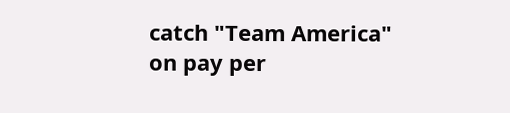catch "Team America" on pay per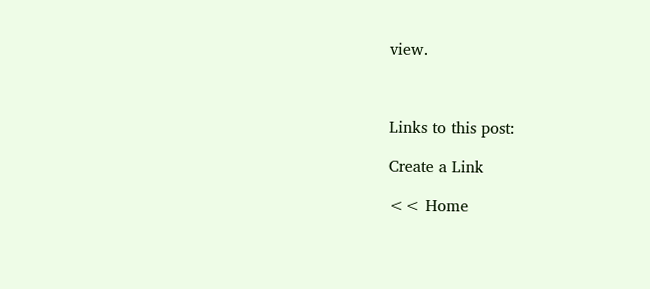view.



Links to this post:

Create a Link

<< Home